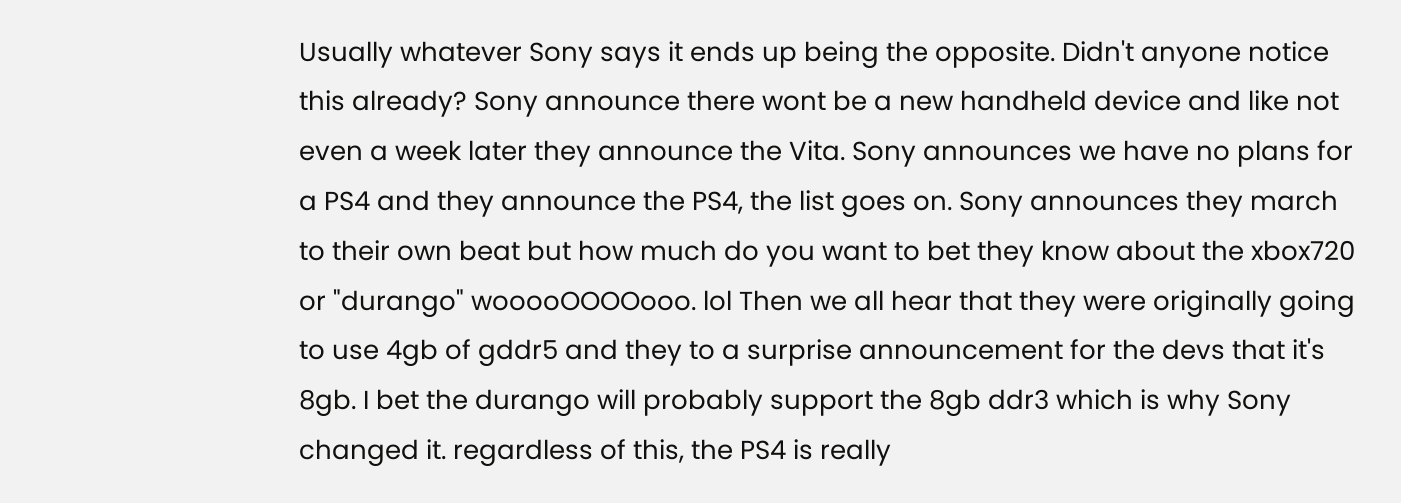Usually whatever Sony says it ends up being the opposite. Didn't anyone notice this already? Sony announce there wont be a new handheld device and like not even a week later they announce the Vita. Sony announces we have no plans for a PS4 and they announce the PS4, the list goes on. Sony announces they march to their own beat but how much do you want to bet they know about the xbox720 or "durango" wooooOOOOooo. lol Then we all hear that they were originally going to use 4gb of gddr5 and they to a surprise announcement for the devs that it's 8gb. I bet the durango will probably support the 8gb ddr3 which is why Sony changed it. regardless of this, the PS4 is really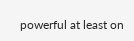powerful at least on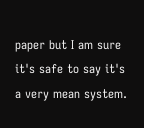paper but I am sure it's safe to say it's a very mean system.